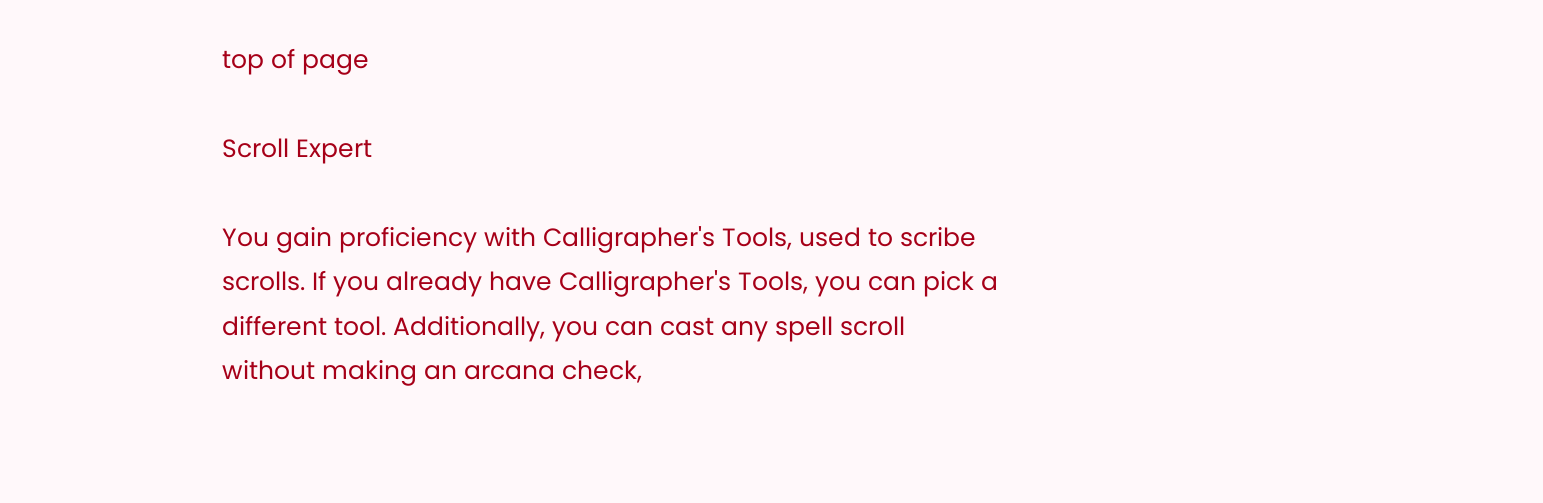top of page

Scroll Expert

You gain proficiency with Calligrapher's Tools, used to scribe scrolls. If you already have Calligrapher's Tools, you can pick a different tool. Additionally, you can cast any spell scroll without making an arcana check,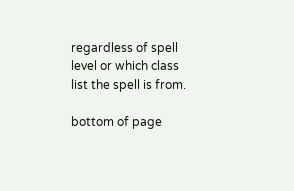regardless of spell level or which class list the spell is from.

bottom of page